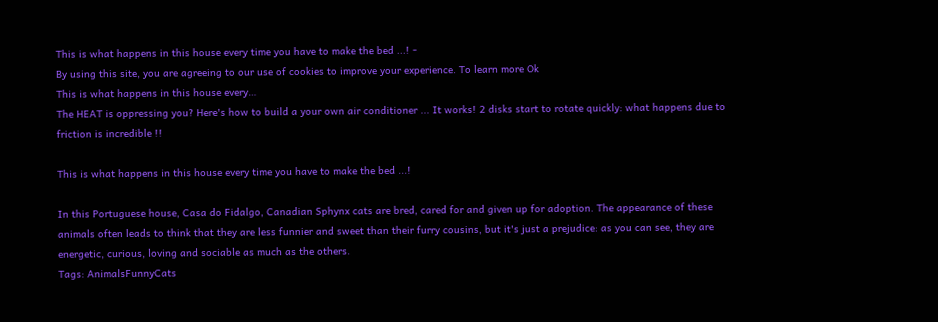This is what happens in this house every time you have to make the bed ...! -
By using this site, you are agreeing to our use of cookies to improve your experience. To learn more Ok
This is what happens in this house every…
The HEAT is oppressing you? Here's how to build a your own air conditioner ... It works! 2 disks start to rotate quickly: what happens due to friction is incredible !!

This is what happens in this house every time you have to make the bed ...!

In this Portuguese house, Casa do Fidalgo, Canadian Sphynx cats are bred, cared for and given up for adoption. The appearance of these animals often leads to think that they are less funnier and sweet than their furry cousins, but it's just a prejudice: as you can see, they are energetic, curious, loving and sociable as much as the others.
Tags: AnimalsFunnyCats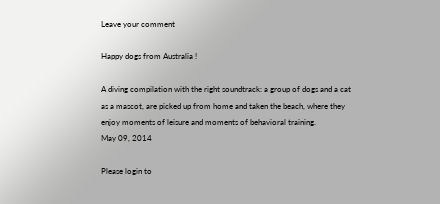Leave your comment

Happy dogs from Australia !

A diving compilation with the right soundtrack: a group of dogs and a cat as a mascot, are picked up from home and taken the beach, where they enjoy moments of leisure and moments of behavioral training.
May 09, 2014

Please login to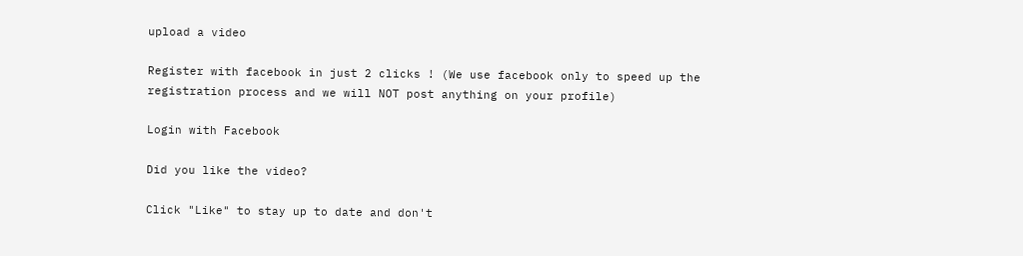upload a video

Register with facebook in just 2 clicks ! (We use facebook only to speed up the registration process and we will NOT post anything on your profile)

Login with Facebook

Did you like the video?

Click "Like" to stay up to date and don't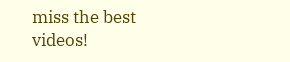miss the best videos!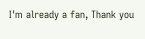I'm already a fan, Thank you